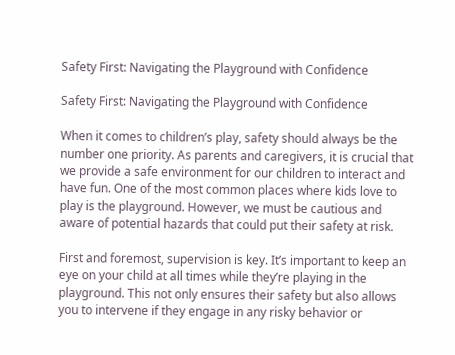Safety First: Navigating the Playground with Confidence

Safety First: Navigating the Playground with Confidence

When it comes to children’s play, safety should always be the number one priority. As parents and caregivers, it is crucial that we provide a safe environment for our children to interact and have fun. One of the most common places where kids love to play is the playground. However, we must be cautious and aware of potential hazards that could put their safety at risk.

First and foremost, supervision is key. It’s important to keep an eye on your child at all times while they’re playing in the playground. This not only ensures their safety but also allows you to intervene if they engage in any risky behavior or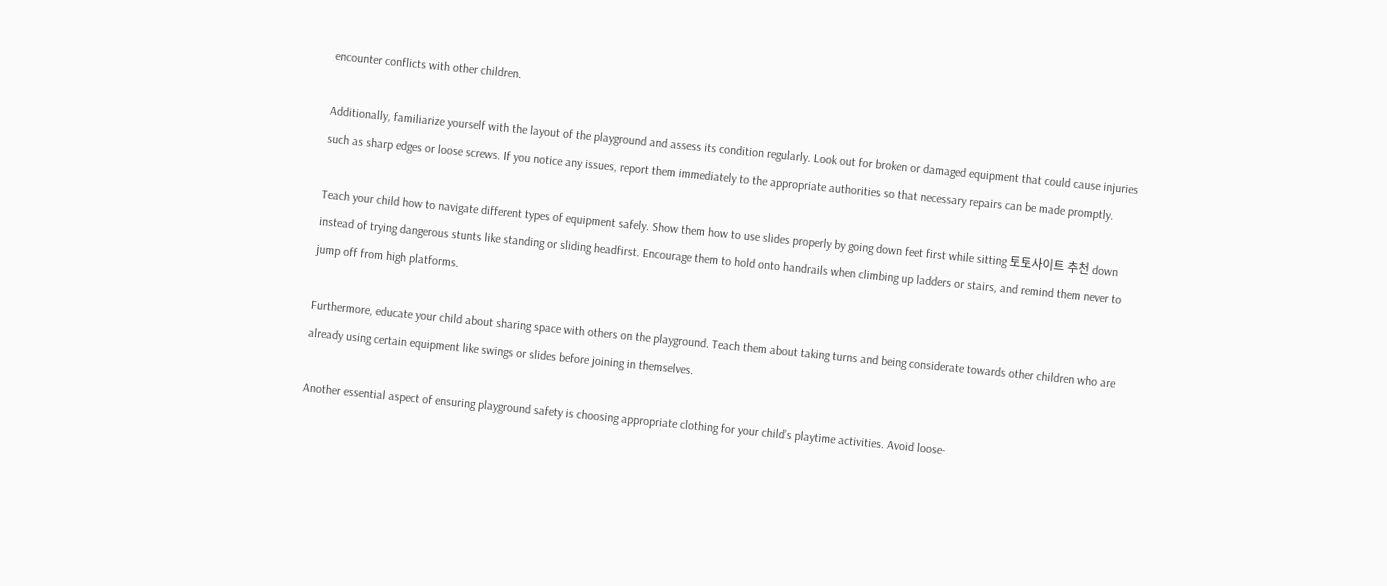encounter conflicts with other children.

Additionally, familiarize yourself with the layout of the playground and assess its condition regularly. Look out for broken or damaged equipment that could cause injuries such as sharp edges or loose screws. If you notice any issues, report them immediately to the appropriate authorities so that necessary repairs can be made promptly.

Teach your child how to navigate different types of equipment safely. Show them how to use slides properly by going down feet first while sitting 토토사이트 추천 down instead of trying dangerous stunts like standing or sliding headfirst. Encourage them to hold onto handrails when climbing up ladders or stairs, and remind them never to jump off from high platforms.

Furthermore, educate your child about sharing space with others on the playground. Teach them about taking turns and being considerate towards other children who are already using certain equipment like swings or slides before joining in themselves.

Another essential aspect of ensuring playground safety is choosing appropriate clothing for your child’s playtime activities. Avoid loose-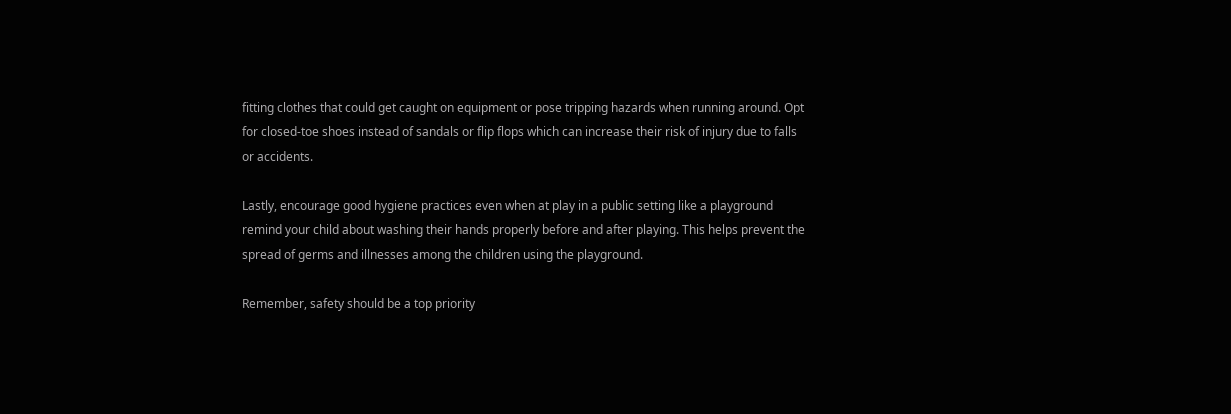fitting clothes that could get caught on equipment or pose tripping hazards when running around. Opt for closed-toe shoes instead of sandals or flip flops which can increase their risk of injury due to falls or accidents.

Lastly, encourage good hygiene practices even when at play in a public setting like a playground remind your child about washing their hands properly before and after playing. This helps prevent the spread of germs and illnesses among the children using the playground.

Remember, safety should be a top priority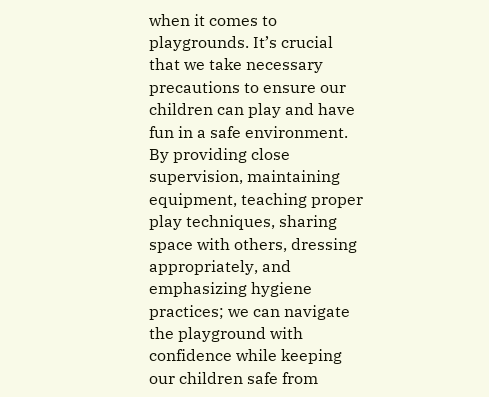when it comes to playgrounds. It’s crucial that we take necessary precautions to ensure our children can play and have fun in a safe environment. By providing close supervision, maintaining equipment, teaching proper play techniques, sharing space with others, dressing appropriately, and emphasizing hygiene practices; we can navigate the playground with confidence while keeping our children safe from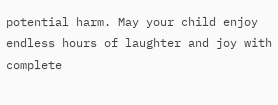potential harm. May your child enjoy endless hours of laughter and joy with complete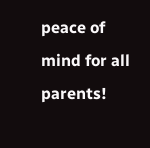peace of mind for all parents!